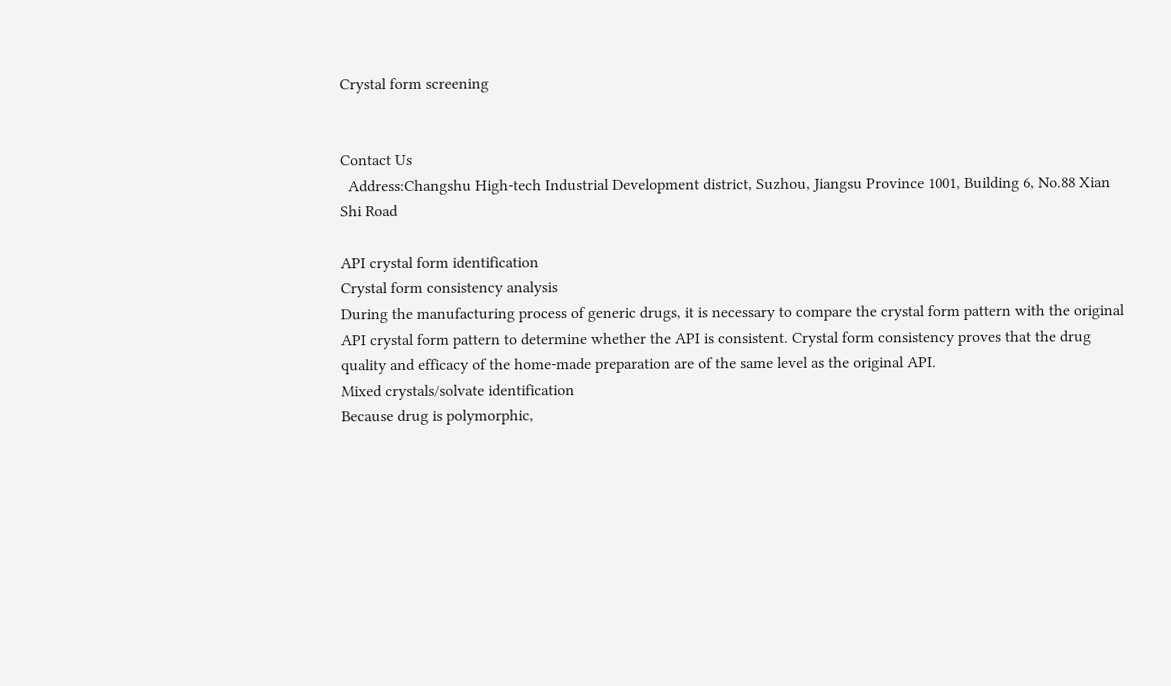Crystal form screening


Contact Us
  Address:Changshu High-tech Industrial Development district, Suzhou, Jiangsu Province 1001, Building 6, No.88 Xian Shi Road

API crystal form identification
Crystal form consistency analysis
During the manufacturing process of generic drugs, it is necessary to compare the crystal form pattern with the original API crystal form pattern to determine whether the API is consistent. Crystal form consistency proves that the drug quality and efficacy of the home-made preparation are of the same level as the original API.
Mixed crystals/solvate identification
Because drug is polymorphic,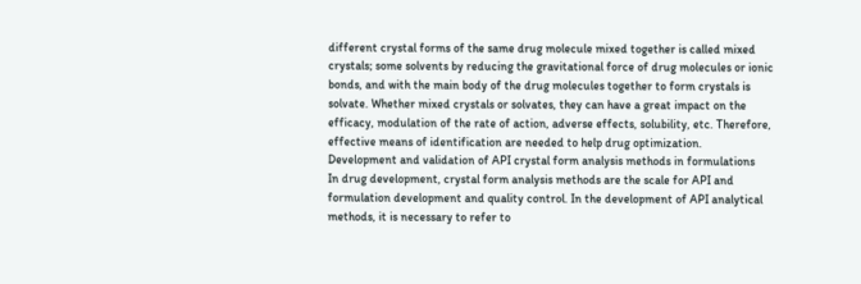different crystal forms of the same drug molecule mixed together is called mixed crystals; some solvents by reducing the gravitational force of drug molecules or ionic bonds, and with the main body of the drug molecules together to form crystals is solvate. Whether mixed crystals or solvates, they can have a great impact on the efficacy, modulation of the rate of action, adverse effects, solubility, etc. Therefore, effective means of identification are needed to help drug optimization.
Development and validation of API crystal form analysis methods in formulations
In drug development, crystal form analysis methods are the scale for API and formulation development and quality control. In the development of API analytical methods, it is necessary to refer to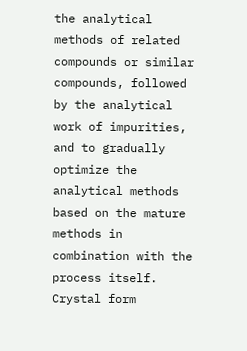the analytical methods of related compounds or similar compounds, followed by the analytical work of impurities, and to gradually optimize the analytical methods based on the mature methods in combination with the process itself.
Crystal form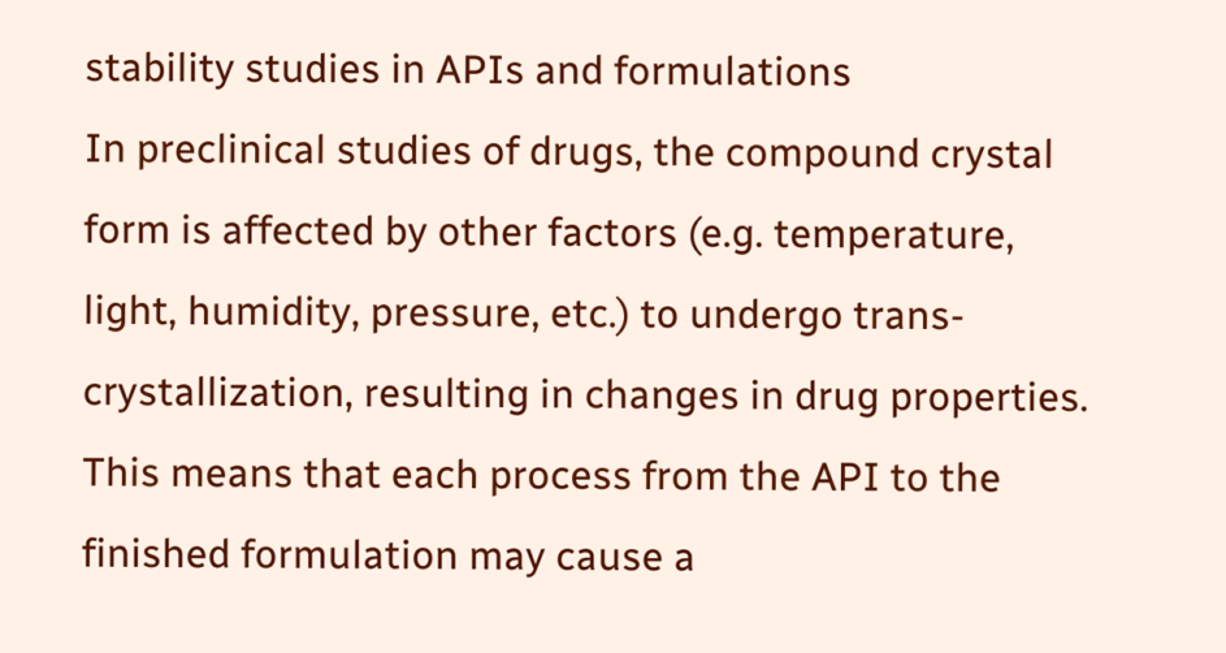stability studies in APIs and formulations
In preclinical studies of drugs, the compound crystal form is affected by other factors (e.g. temperature, light, humidity, pressure, etc.) to undergo trans-crystallization, resulting in changes in drug properties. This means that each process from the API to the finished formulation may cause a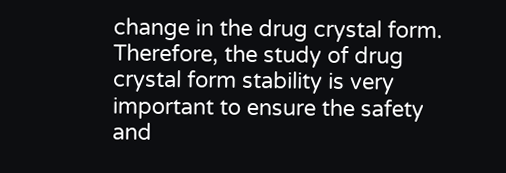change in the drug crystal form. Therefore, the study of drug crystal form stability is very important to ensure the safety and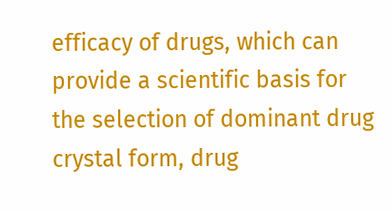efficacy of drugs, which can provide a scientific basis for the selection of dominant drug crystal form, drug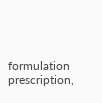formulation prescription,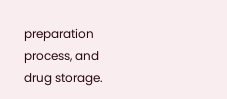preparation process, and drug storage.